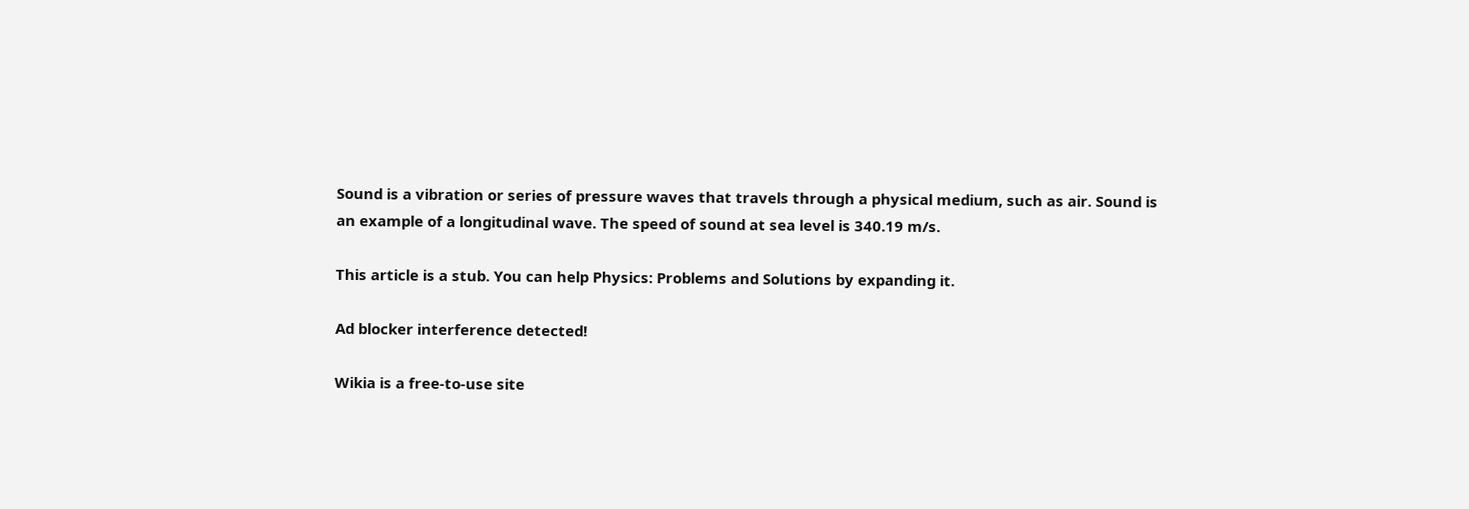Sound is a vibration or series of pressure waves that travels through a physical medium, such as air. Sound is an example of a longitudinal wave. The speed of sound at sea level is 340.19 m/s.

This article is a stub. You can help Physics: Problems and Solutions by expanding it.

Ad blocker interference detected!

Wikia is a free-to-use site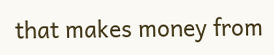that makes money from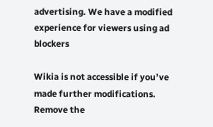advertising. We have a modified experience for viewers using ad blockers

Wikia is not accessible if you’ve made further modifications. Remove the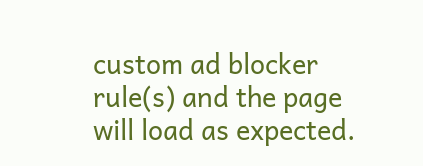custom ad blocker rule(s) and the page will load as expected.